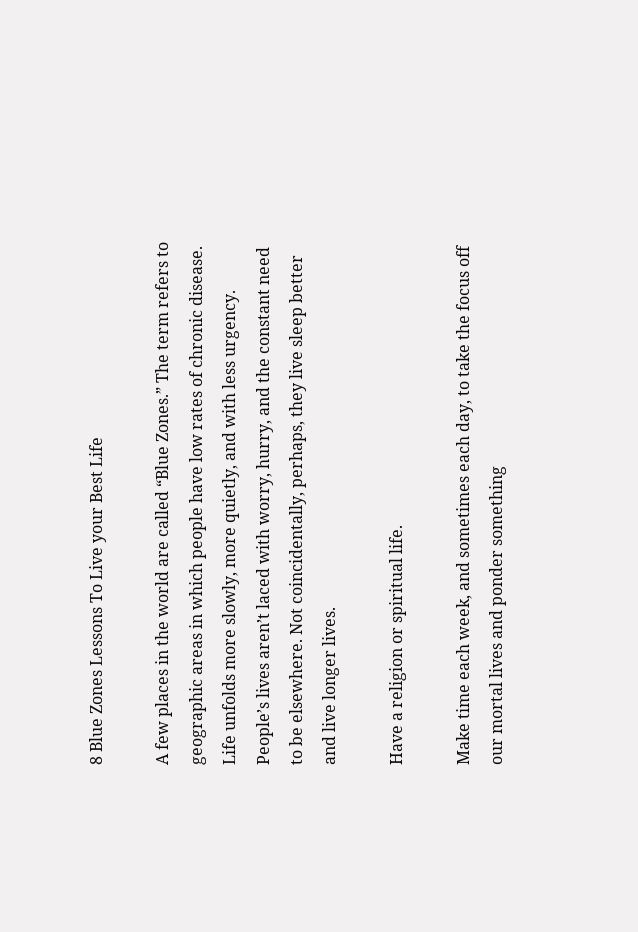8 Blue Zones Lessons To Live your Best Life

A few places in the world are called “Blue Zones.” The term refers to geographic areas in which people have low rates of chronic disease. Life unfolds more slowly, more quietly, and with less urgency. People’s lives aren’t laced with worry, hurry, and the constant need to be elsewhere. Not coincidentally, perhaps, they live sleep better and live longer lives.

Have a religion or spiritual life.

Make time each week, and sometimes each day, to take the focus off our mortal lives and ponder something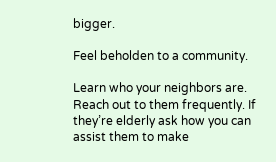bigger.

Feel beholden to a community.

Learn who your neighbors are. Reach out to them frequently. If they’re elderly ask how you can assist them to make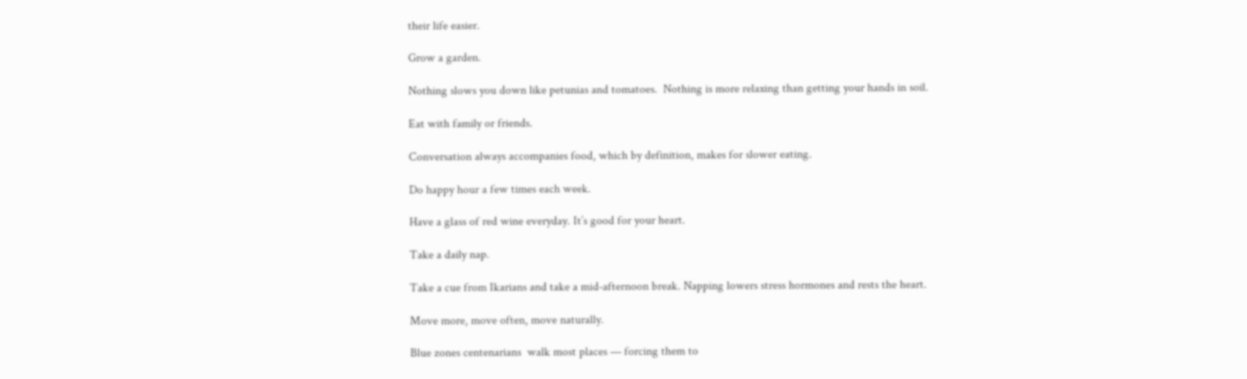their life easier.

Grow a garden.

Nothing slows you down like petunias and tomatoes.  Nothing is more relaxing than getting your hands in soil.

Eat with family or friends.

Conversation always accompanies food, which by definition, makes for slower eating.

Do happy hour a few times each week.

Have a glass of red wine everyday. It’s good for your heart.

Take a daily nap.

Take a cue from Ikarians and take a mid-afternoon break. Napping lowers stress hormones and rests the heart.

Move more, move often, move naturally.

Blue zones centenarians  walk most places — forcing them to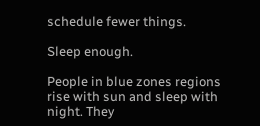schedule fewer things.

Sleep enough.

People in blue zones regions rise with sun and sleep with night. They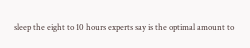sleep the eight to 10 hours experts say is the optimal amount to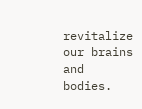revitalize our brains and bodies.